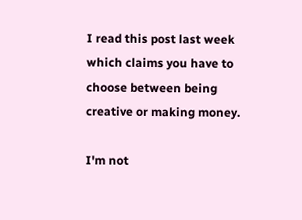I read this post last week which claims you have to choose between being creative or making money.

I'm not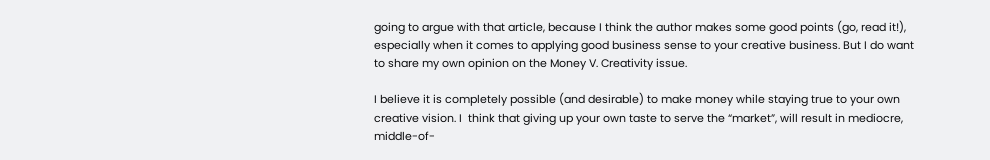going to argue with that article, because I think the author makes some good points (go, read it!), especially when it comes to applying good business sense to your creative business. But I do want to share my own opinion on the Money V. Creativity issue.

I believe it is completely possible (and desirable) to make money while staying true to your own creative vision. I  think that giving up your own taste to serve the “market”, will result in mediocre, middle-of-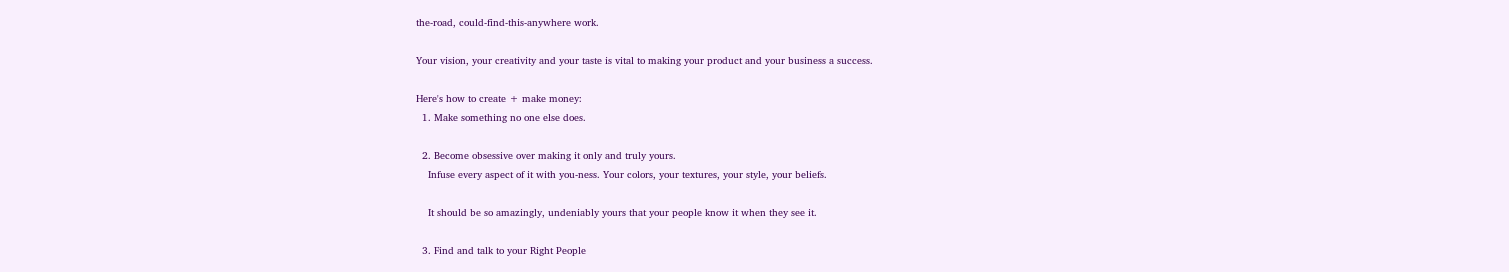the-road, could-find-this-anywhere work.

Your vision, your creativity and your taste is vital to making your product and your business a success.

Here's how to create + make money:
  1. Make something no one else does.

  2. Become obsessive over making it only and truly yours.
    Infuse every aspect of it with you-ness. Your colors, your textures, your style, your beliefs.

    It should be so amazingly, undeniably yours that your people know it when they see it.

  3. Find and talk to your Right People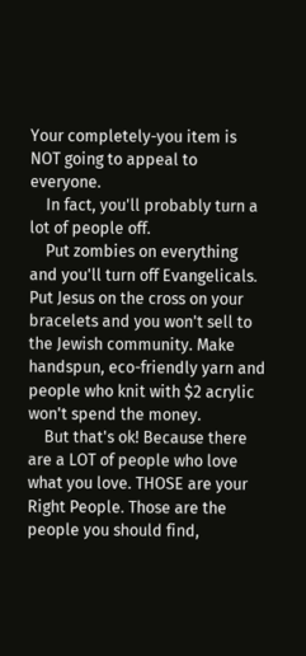Your completely-you item is NOT going to appeal to everyone.
    In fact, you'll probably turn a lot of people off.
    Put zombies on everything and you'll turn off Evangelicals. Put Jesus on the cross on your bracelets and you won't sell to the Jewish community. Make handspun, eco-friendly yarn and people who knit with $2 acrylic won't spend the money.
    But that's ok! Because there are a LOT of people who love what you love. THOSE are your Right People. Those are the people you should find,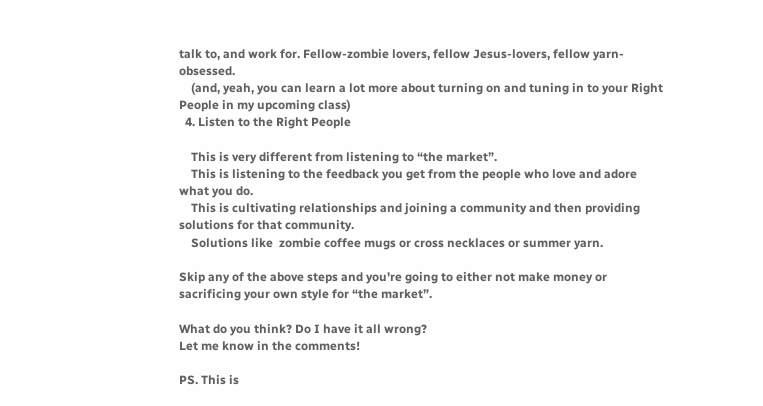talk to, and work for. Fellow-zombie lovers, fellow Jesus-lovers, fellow yarn-obsessed.
    (and, yeah, you can learn a lot more about turning on and tuning in to your Right People in my upcoming class)
  4. Listen to the Right People

    This is very different from listening to “the market”.
    This is listening to the feedback you get from the people who love and adore what you do.
    This is cultivating relationships and joining a community and then providing solutions for that community.
    Solutions like  zombie coffee mugs or cross necklaces or summer yarn.

Skip any of the above steps and you're going to either not make money or sacrificing your own style for “the market”.

What do you think? Do I have it all wrong?
Let me know in the comments!

PS. This is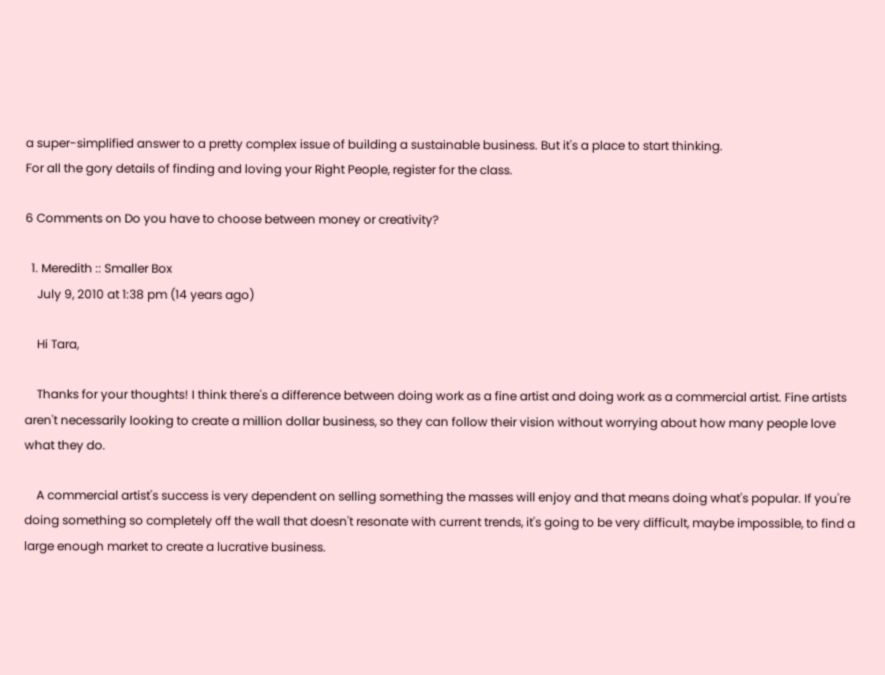a super-simplified answer to a pretty complex issue of building a sustainable business. But it's a place to start thinking.
For all the gory details of finding and loving your Right People, register for the class.

6 Comments on Do you have to choose between money or creativity?

  1. Meredith :: Smaller Box
    July 9, 2010 at 1:38 pm (14 years ago)

    Hi Tara,

    Thanks for your thoughts! I think there's a difference between doing work as a fine artist and doing work as a commercial artist. Fine artists aren't necessarily looking to create a million dollar business, so they can follow their vision without worrying about how many people love what they do.

    A commercial artist's success is very dependent on selling something the masses will enjoy and that means doing what's popular. If you're doing something so completely off the wall that doesn't resonate with current trends, it's going to be very difficult, maybe impossible, to find a large enough market to create a lucrative business.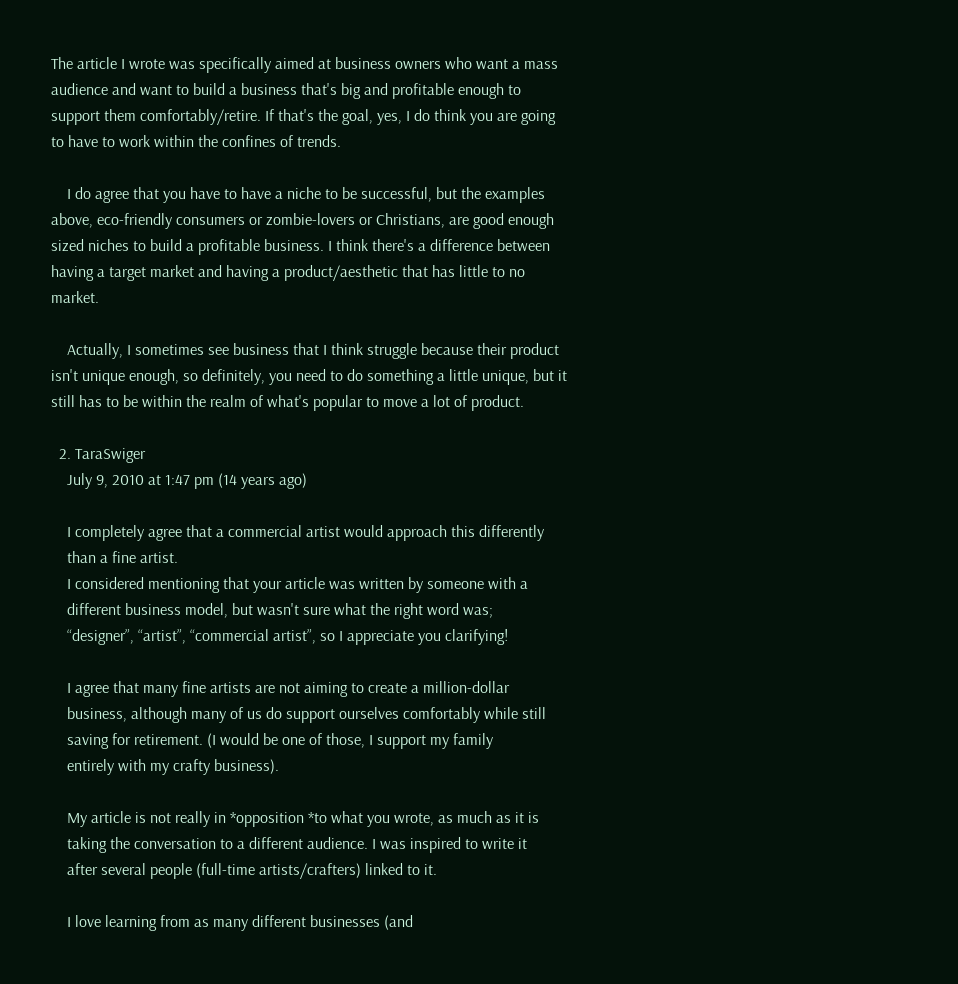The article I wrote was specifically aimed at business owners who want a mass audience and want to build a business that's big and profitable enough to support them comfortably/retire. If that's the goal, yes, I do think you are going to have to work within the confines of trends.

    I do agree that you have to have a niche to be successful, but the examples above, eco-friendly consumers or zombie-lovers or Christians, are good enough sized niches to build a profitable business. I think there's a difference between having a target market and having a product/aesthetic that has little to no market.

    Actually, I sometimes see business that I think struggle because their product isn't unique enough, so definitely, you need to do something a little unique, but it still has to be within the realm of what's popular to move a lot of product.

  2. TaraSwiger
    July 9, 2010 at 1:47 pm (14 years ago)

    I completely agree that a commercial artist would approach this differently
    than a fine artist.
    I considered mentioning that your article was written by someone with a
    different business model, but wasn't sure what the right word was;
    “designer”, “artist”, “commercial artist”, so I appreciate you clarifying!

    I agree that many fine artists are not aiming to create a million-dollar
    business, although many of us do support ourselves comfortably while still
    saving for retirement. (I would be one of those, I support my family
    entirely with my crafty business).

    My article is not really in *opposition *to what you wrote, as much as it is
    taking the conversation to a different audience. I was inspired to write it
    after several people (full-time artists/crafters) linked to it.

    I love learning from as many different businesses (and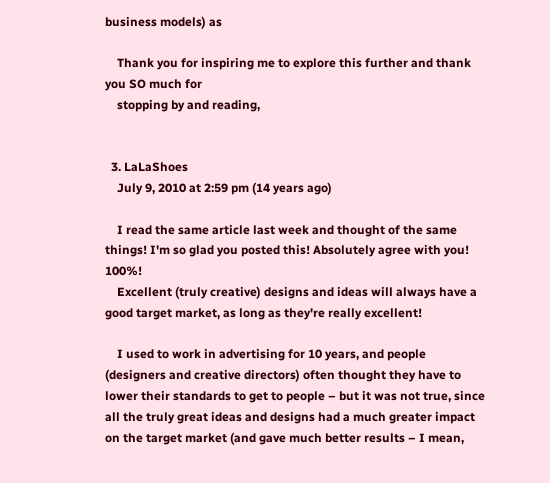business models) as

    Thank you for inspiring me to explore this further and thank you SO much for
    stopping by and reading,


  3. LaLaShoes
    July 9, 2010 at 2:59 pm (14 years ago)

    I read the same article last week and thought of the same things! I'm so glad you posted this! Absolutely agree with you! 100%!
    Excellent (truly creative) designs and ideas will always have a good target market, as long as they're really excellent!

    I used to work in advertising for 10 years, and people (designers and creative directors) often thought they have to lower their standards to get to people – but it was not true, since all the truly great ideas and designs had a much greater impact on the target market (and gave much better results – I mean,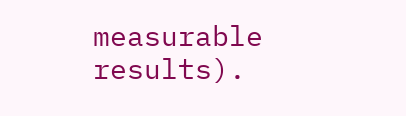measurable results).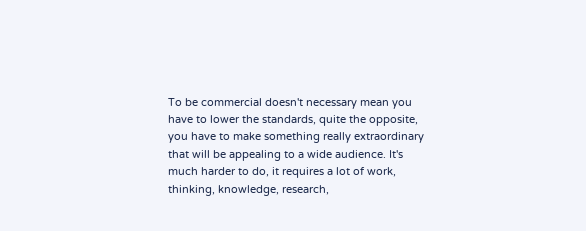To be commercial doesn't necessary mean you have to lower the standards, quite the opposite, you have to make something really extraordinary that will be appealing to a wide audience. It's much harder to do, it requires a lot of work, thinking, knowledge, research,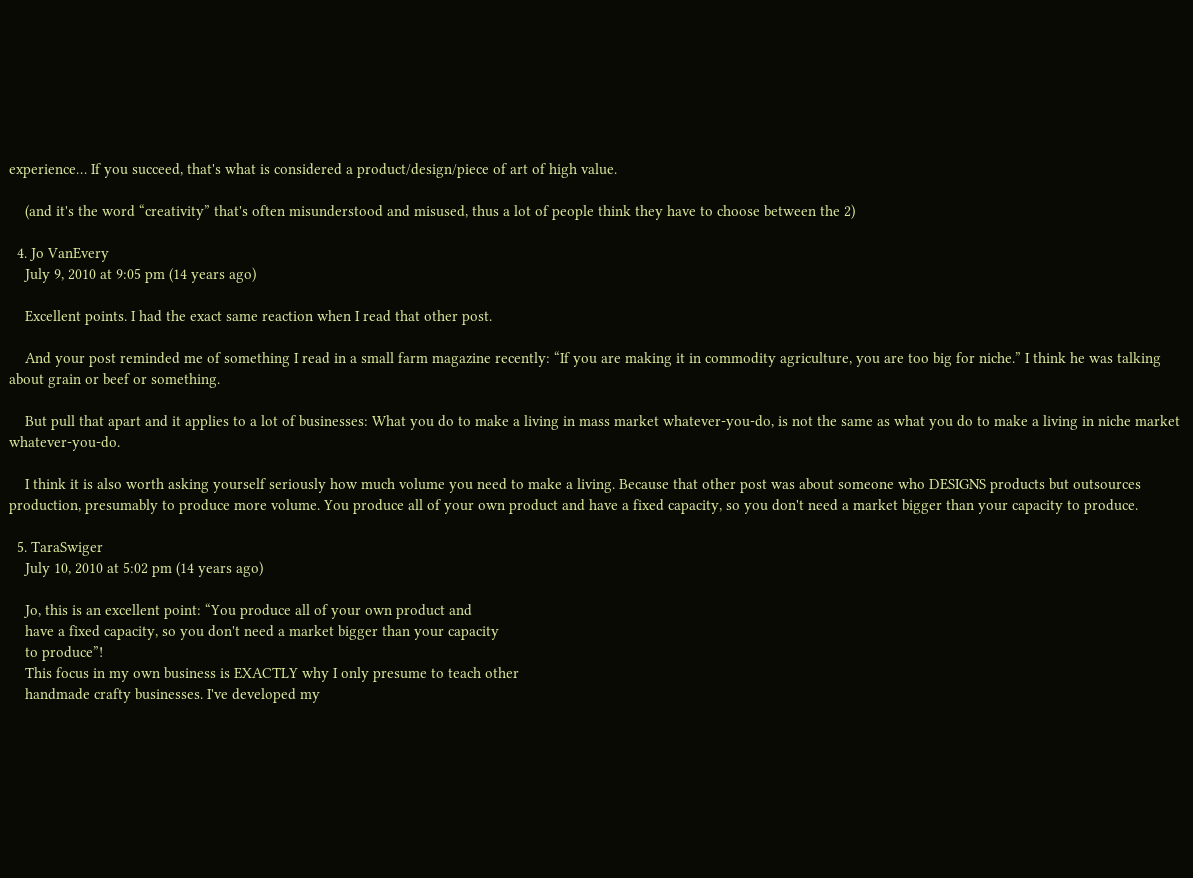experience… If you succeed, that's what is considered a product/design/piece of art of high value.

    (and it's the word “creativity” that's often misunderstood and misused, thus a lot of people think they have to choose between the 2)

  4. Jo VanEvery
    July 9, 2010 at 9:05 pm (14 years ago)

    Excellent points. I had the exact same reaction when I read that other post.

    And your post reminded me of something I read in a small farm magazine recently: “If you are making it in commodity agriculture, you are too big for niche.” I think he was talking about grain or beef or something.

    But pull that apart and it applies to a lot of businesses: What you do to make a living in mass market whatever-you-do, is not the same as what you do to make a living in niche market whatever-you-do.

    I think it is also worth asking yourself seriously how much volume you need to make a living. Because that other post was about someone who DESIGNS products but outsources production, presumably to produce more volume. You produce all of your own product and have a fixed capacity, so you don't need a market bigger than your capacity to produce.

  5. TaraSwiger
    July 10, 2010 at 5:02 pm (14 years ago)

    Jo, this is an excellent point: “You produce all of your own product and
    have a fixed capacity, so you don't need a market bigger than your capacity
    to produce”!
    This focus in my own business is EXACTLY why I only presume to teach other
    handmade crafty businesses. I've developed my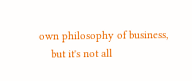own philosophy of business,
    but it's not all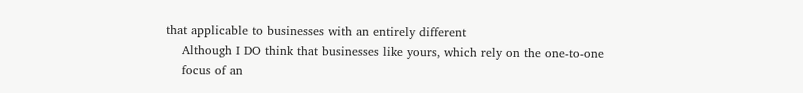that applicable to businesses with an entirely different
    Although I DO think that businesses like yours, which rely on the one-to-one
    focus of an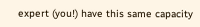expert (you!) have this same capacity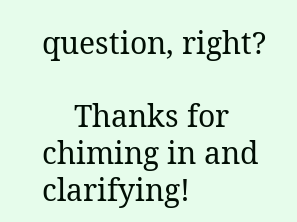question, right?

    Thanks for chiming in and clarifying!